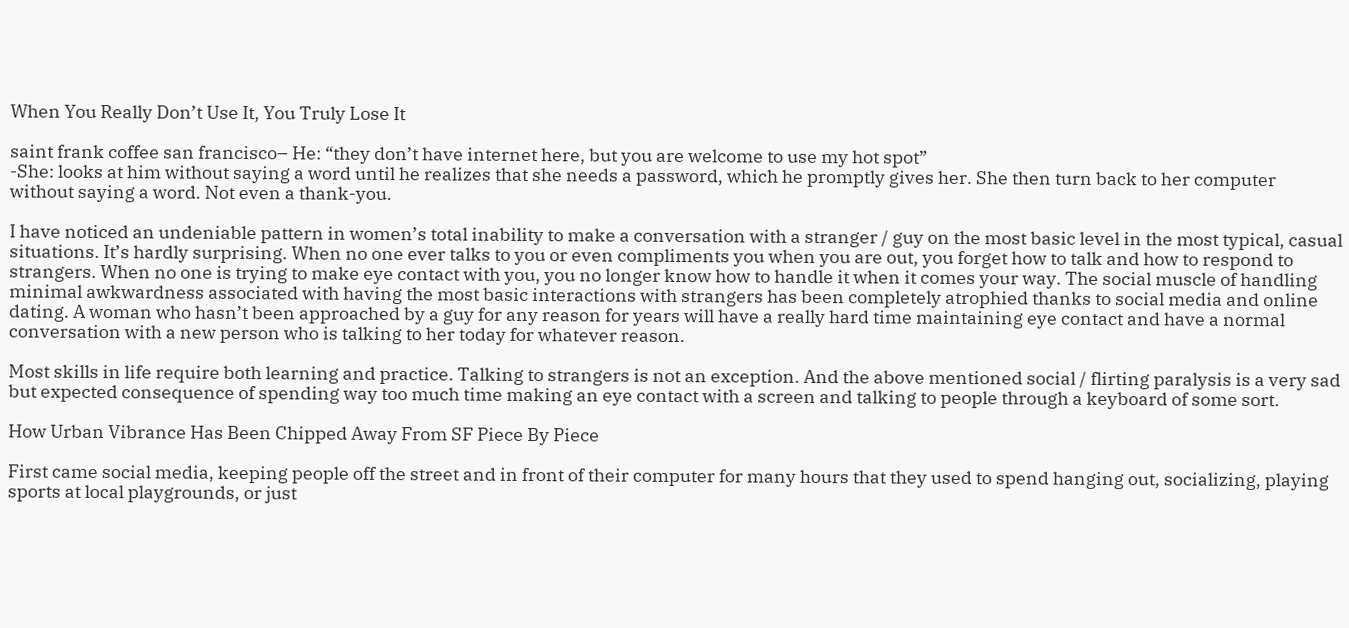When You Really Don’t Use It, You Truly Lose It

saint frank coffee san francisco– He: “they don’t have internet here, but you are welcome to use my hot spot”
-She: looks at him without saying a word until he realizes that she needs a password, which he promptly gives her. She then turn back to her computer without saying a word. Not even a thank-you.

I have noticed an undeniable pattern in women’s total inability to make a conversation with a stranger / guy on the most basic level in the most typical, casual situations. It’s hardly surprising. When no one ever talks to you or even compliments you when you are out, you forget how to talk and how to respond to strangers. When no one is trying to make eye contact with you, you no longer know how to handle it when it comes your way. The social muscle of handling minimal awkwardness associated with having the most basic interactions with strangers has been completely atrophied thanks to social media and online dating. A woman who hasn’t been approached by a guy for any reason for years will have a really hard time maintaining eye contact and have a normal conversation with a new person who is talking to her today for whatever reason.

Most skills in life require both learning and practice. Talking to strangers is not an exception. And the above mentioned social / flirting paralysis is a very sad but expected consequence of spending way too much time making an eye contact with a screen and talking to people through a keyboard of some sort.

How Urban Vibrance Has Been Chipped Away From SF Piece By Piece

First came social media, keeping people off the street and in front of their computer for many hours that they used to spend hanging out, socializing, playing sports at local playgrounds, or just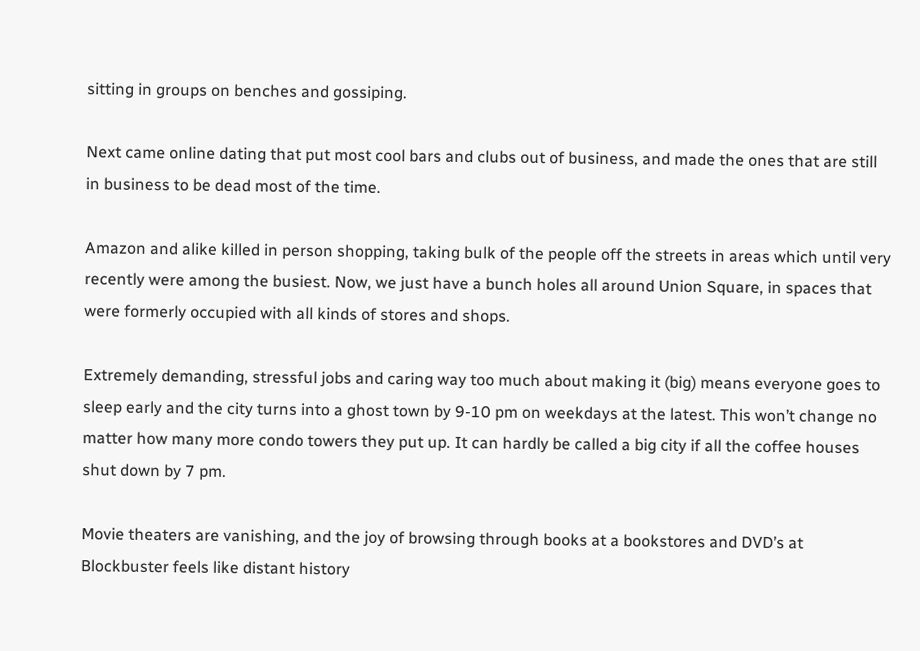sitting in groups on benches and gossiping.

Next came online dating that put most cool bars and clubs out of business, and made the ones that are still in business to be dead most of the time.

Amazon and alike killed in person shopping, taking bulk of the people off the streets in areas which until very recently were among the busiest. Now, we just have a bunch holes all around Union Square, in spaces that were formerly occupied with all kinds of stores and shops.

Extremely demanding, stressful jobs and caring way too much about making it (big) means everyone goes to sleep early and the city turns into a ghost town by 9-10 pm on weekdays at the latest. This won’t change no matter how many more condo towers they put up. It can hardly be called a big city if all the coffee houses shut down by 7 pm.

Movie theaters are vanishing, and the joy of browsing through books at a bookstores and DVD’s at Blockbuster feels like distant history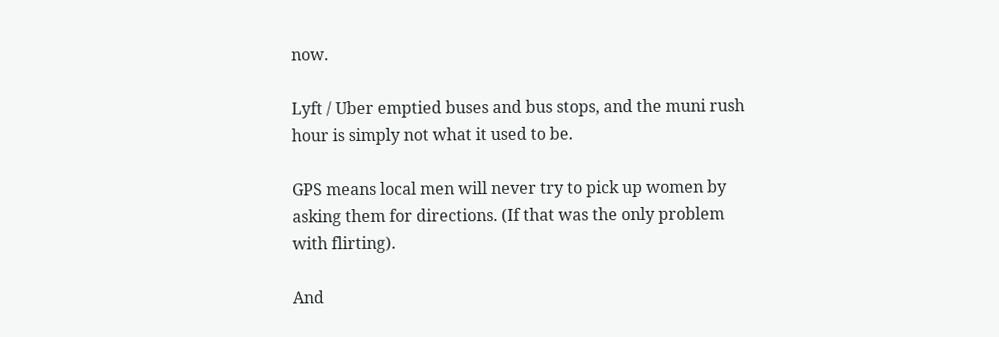now.

Lyft / Uber emptied buses and bus stops, and the muni rush hour is simply not what it used to be.

GPS means local men will never try to pick up women by asking them for directions. (If that was the only problem with flirting).

And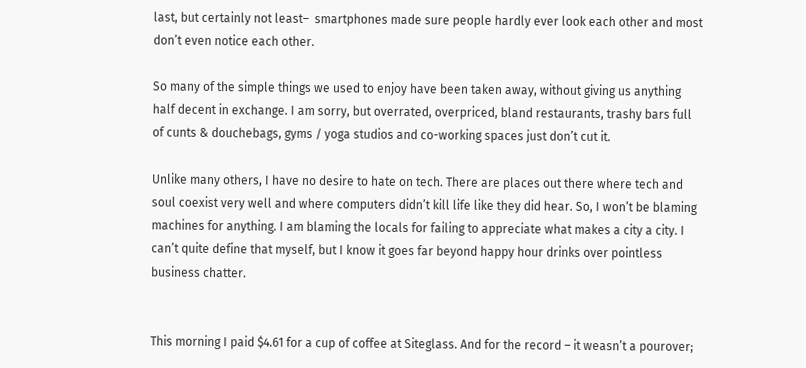last, but certainly not least–  smartphones made sure people hardly ever look each other and most don’t even notice each other.

So many of the simple things we used to enjoy have been taken away, without giving us anything half decent in exchange. I am sorry, but overrated, overpriced, bland restaurants, trashy bars full of cunts & douchebags, gyms / yoga studios and co-working spaces just don’t cut it.

Unlike many others, I have no desire to hate on tech. There are places out there where tech and soul coexist very well and where computers didn’t kill life like they did hear. So, I won’t be blaming machines for anything. I am blaming the locals for failing to appreciate what makes a city a city. I can’t quite define that myself, but I know it goes far beyond happy hour drinks over pointless business chatter.


This morning I paid $4.61 for a cup of coffee at Siteglass. And for the record – it weasn’t a pourover;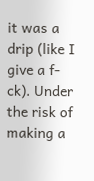it was a drip (like I give a f-ck). Under the risk of making a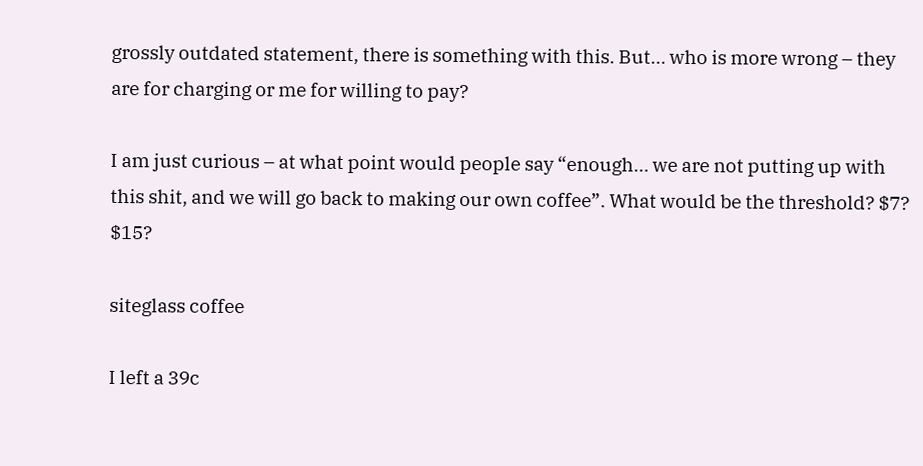grossly outdated statement, there is something with this. But… who is more wrong – they are for charging or me for willing to pay?

I am just curious – at what point would people say “enough… we are not putting up with this shit, and we will go back to making our own coffee”. What would be the threshold? $7? $15?

siteglass coffee

I left a 39c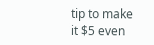tip to make it $5 even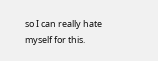so I can really hate myself for this.